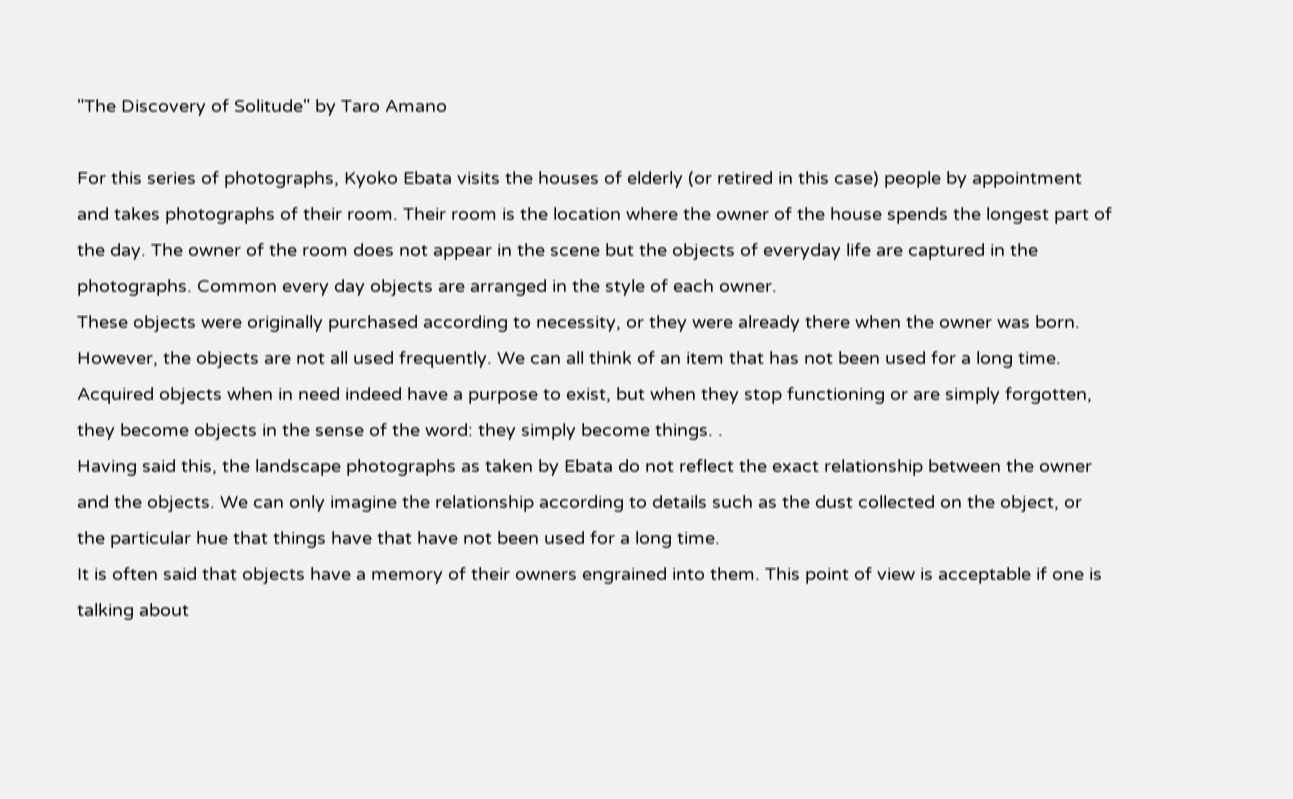"The Discovery of Solitude" by Taro Amano

For this series of photographs, Kyoko Ebata visits the houses of elderly (or retired in this case) people by appointment and takes photographs of their room. Their room is the location where the owner of the house spends the longest part of the day. The owner of the room does not appear in the scene but the objects of everyday life are captured in the photographs. Common every day objects are arranged in the style of each owner.
These objects were originally purchased according to necessity, or they were already there when the owner was born. However, the objects are not all used frequently. We can all think of an item that has not been used for a long time. Acquired objects when in need indeed have a purpose to exist, but when they stop functioning or are simply forgotten, they become objects in the sense of the word: they simply become things. .
Having said this, the landscape photographs as taken by Ebata do not reflect the exact relationship between the owner and the objects. We can only imagine the relationship according to details such as the dust collected on the object, or the particular hue that things have that have not been used for a long time.
It is often said that objects have a memory of their owners engrained into them. This point of view is acceptable if one is talking about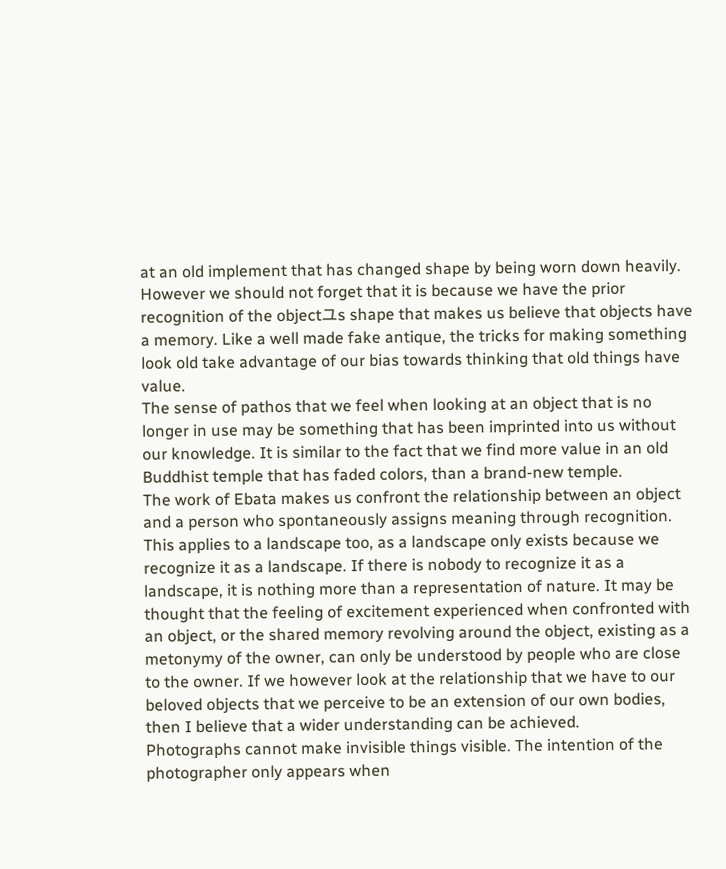at an old implement that has changed shape by being worn down heavily. However we should not forget that it is because we have the prior recognition of the objectユs shape that makes us believe that objects have a memory. Like a well made fake antique, the tricks for making something look old take advantage of our bias towards thinking that old things have value.
The sense of pathos that we feel when looking at an object that is no longer in use may be something that has been imprinted into us without our knowledge. It is similar to the fact that we find more value in an old Buddhist temple that has faded colors, than a brand-new temple.
The work of Ebata makes us confront the relationship between an object and a person who spontaneously assigns meaning through recognition. This applies to a landscape too, as a landscape only exists because we recognize it as a landscape. If there is nobody to recognize it as a landscape, it is nothing more than a representation of nature. It may be thought that the feeling of excitement experienced when confronted with an object, or the shared memory revolving around the object, existing as a metonymy of the owner, can only be understood by people who are close to the owner. If we however look at the relationship that we have to our beloved objects that we perceive to be an extension of our own bodies, then I believe that a wider understanding can be achieved.
Photographs cannot make invisible things visible. The intention of the photographer only appears when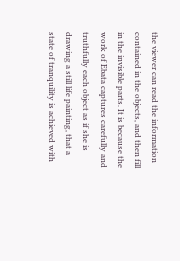the viewer can read the information contained in the objects, and then fill in the invisible parts. It is because the work of Ebata captures carefully and truthfully each object as if she is drawing a still life painting, that a state of tranquility is achieved with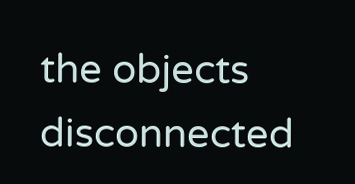the objects disconnected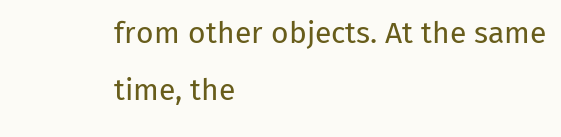from other objects. At the same time, the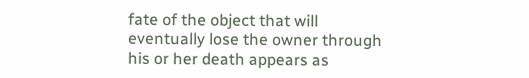fate of the object that will eventually lose the owner through his or her death appears as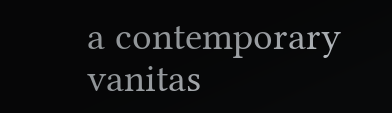a contemporary vanitas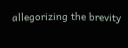allegorizing the brevity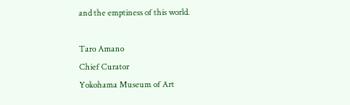and the emptiness of this world.

Taro Amano
Chief Curator
Yokohama Museum of Art